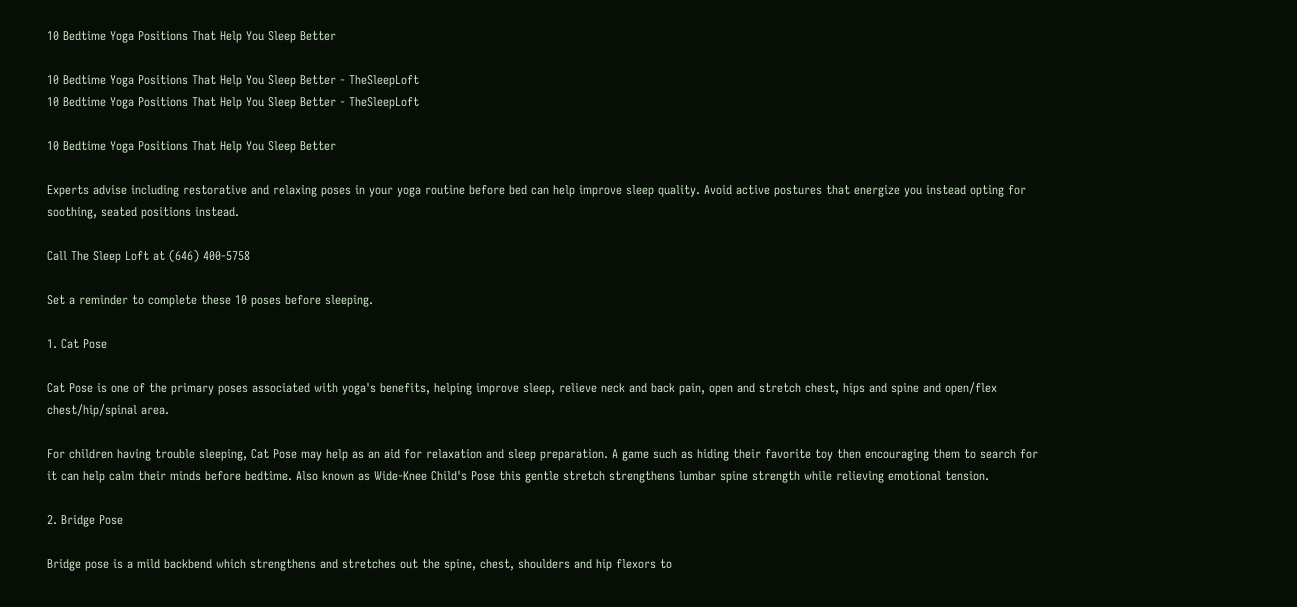10 Bedtime Yoga Positions That Help You Sleep Better

10 Bedtime Yoga Positions That Help You Sleep Better - TheSleepLoft
10 Bedtime Yoga Positions That Help You Sleep Better - TheSleepLoft

10 Bedtime Yoga Positions That Help You Sleep Better

Experts advise including restorative and relaxing poses in your yoga routine before bed can help improve sleep quality. Avoid active postures that energize you instead opting for soothing, seated positions instead.

Call The Sleep Loft at (646) 400-5758

Set a reminder to complete these 10 poses before sleeping.

1. Cat Pose

Cat Pose is one of the primary poses associated with yoga's benefits, helping improve sleep, relieve neck and back pain, open and stretch chest, hips and spine and open/flex chest/hip/spinal area.

For children having trouble sleeping, Cat Pose may help as an aid for relaxation and sleep preparation. A game such as hiding their favorite toy then encouraging them to search for it can help calm their minds before bedtime. Also known as Wide-Knee Child's Pose this gentle stretch strengthens lumbar spine strength while relieving emotional tension.

2. Bridge Pose

Bridge pose is a mild backbend which strengthens and stretches out the spine, chest, shoulders and hip flexors to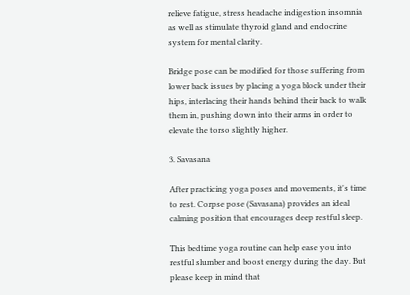relieve fatigue, stress headache indigestion insomnia as well as stimulate thyroid gland and endocrine system for mental clarity.

Bridge pose can be modified for those suffering from lower back issues by placing a yoga block under their hips, interlacing their hands behind their back to walk them in, pushing down into their arms in order to elevate the torso slightly higher.

3. Savasana

After practicing yoga poses and movements, it's time to rest. Corpse pose (Savasana) provides an ideal calming position that encourages deep restful sleep.

This bedtime yoga routine can help ease you into restful slumber and boost energy during the day. But please keep in mind that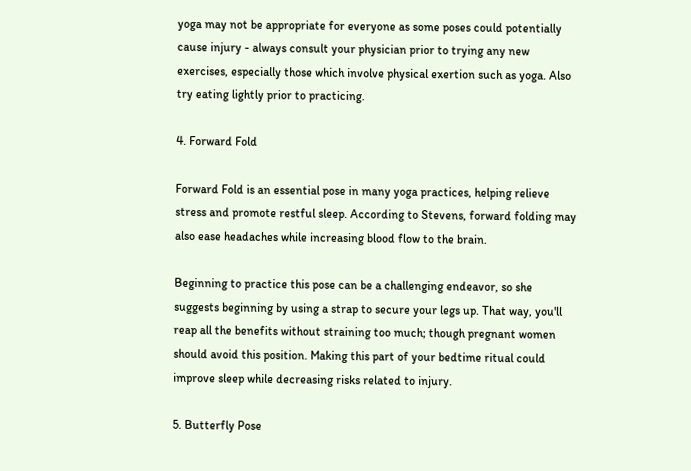yoga may not be appropriate for everyone as some poses could potentially cause injury - always consult your physician prior to trying any new exercises, especially those which involve physical exertion such as yoga. Also try eating lightly prior to practicing.

4. Forward Fold

Forward Fold is an essential pose in many yoga practices, helping relieve stress and promote restful sleep. According to Stevens, forward folding may also ease headaches while increasing blood flow to the brain.

Beginning to practice this pose can be a challenging endeavor, so she suggests beginning by using a strap to secure your legs up. That way, you'll reap all the benefits without straining too much; though pregnant women should avoid this position. Making this part of your bedtime ritual could improve sleep while decreasing risks related to injury.

5. Butterfly Pose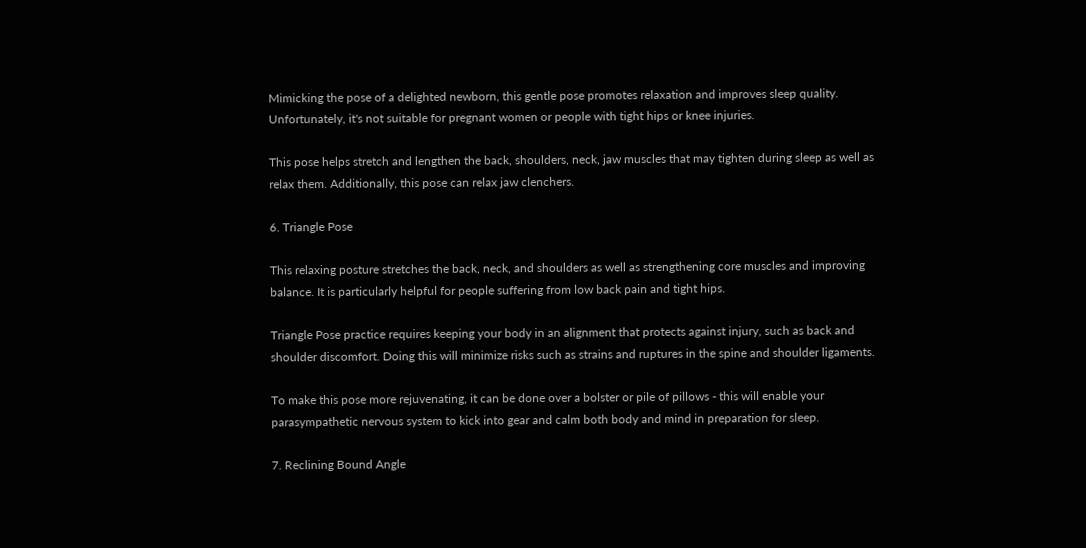Mimicking the pose of a delighted newborn, this gentle pose promotes relaxation and improves sleep quality. Unfortunately, it's not suitable for pregnant women or people with tight hips or knee injuries.

This pose helps stretch and lengthen the back, shoulders, neck, jaw muscles that may tighten during sleep as well as relax them. Additionally, this pose can relax jaw clenchers.

6. Triangle Pose

This relaxing posture stretches the back, neck, and shoulders as well as strengthening core muscles and improving balance. It is particularly helpful for people suffering from low back pain and tight hips.

Triangle Pose practice requires keeping your body in an alignment that protects against injury, such as back and shoulder discomfort. Doing this will minimize risks such as strains and ruptures in the spine and shoulder ligaments.

To make this pose more rejuvenating, it can be done over a bolster or pile of pillows - this will enable your parasympathetic nervous system to kick into gear and calm both body and mind in preparation for sleep.

7. Reclining Bound Angle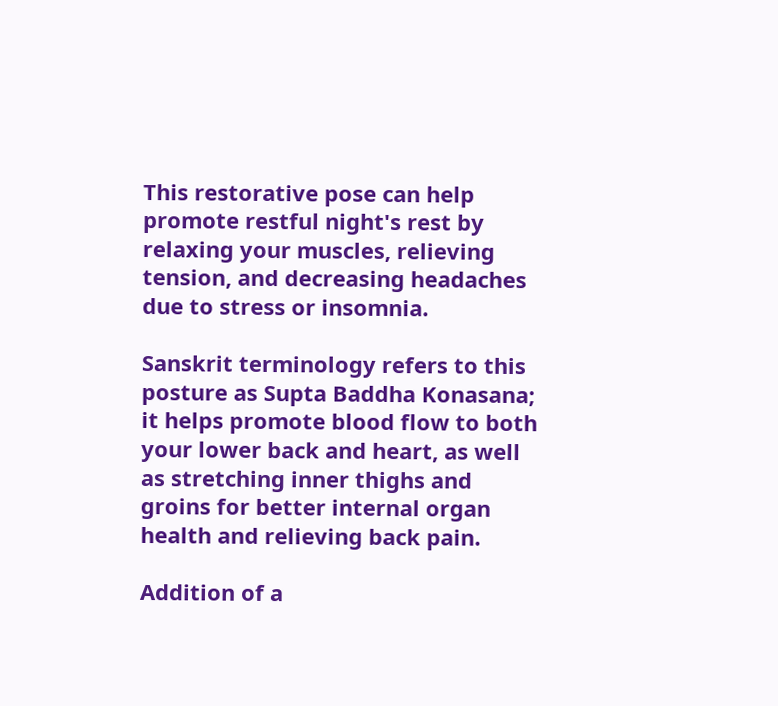This restorative pose can help promote restful night's rest by relaxing your muscles, relieving tension, and decreasing headaches due to stress or insomnia.

Sanskrit terminology refers to this posture as Supta Baddha Konasana; it helps promote blood flow to both your lower back and heart, as well as stretching inner thighs and groins for better internal organ health and relieving back pain.

Addition of a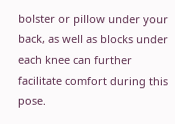bolster or pillow under your back, as well as blocks under each knee can further facilitate comfort during this pose.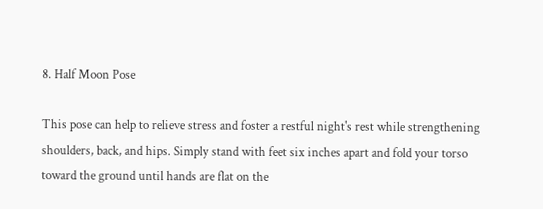8. Half Moon Pose

This pose can help to relieve stress and foster a restful night's rest while strengthening shoulders, back, and hips. Simply stand with feet six inches apart and fold your torso toward the ground until hands are flat on the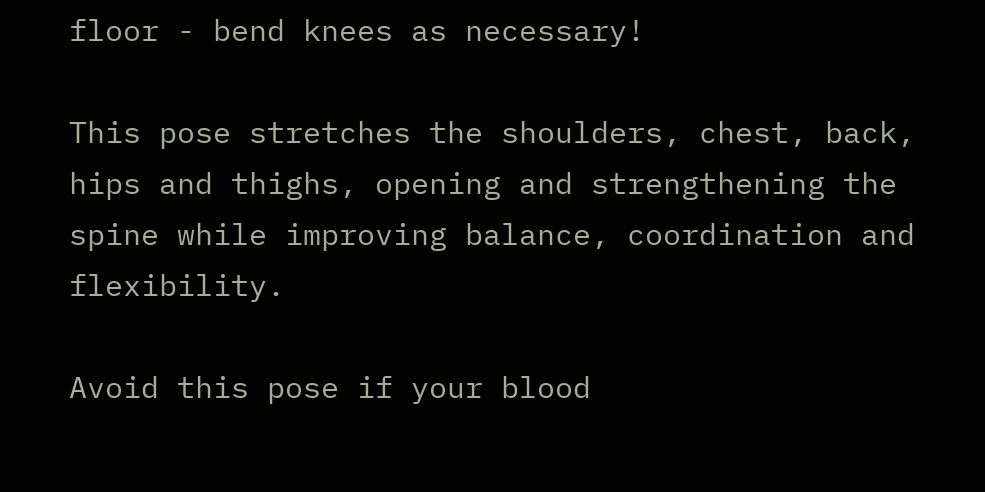floor - bend knees as necessary!

This pose stretches the shoulders, chest, back, hips and thighs, opening and strengthening the spine while improving balance, coordination and flexibility.

Avoid this pose if your blood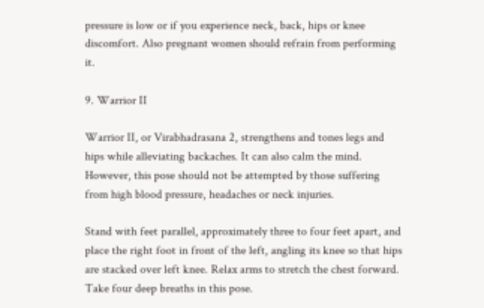pressure is low or if you experience neck, back, hips or knee discomfort. Also pregnant women should refrain from performing it.

9. Warrior II

Warrior II, or Virabhadrasana 2, strengthens and tones legs and hips while alleviating backaches. It can also calm the mind. However, this pose should not be attempted by those suffering from high blood pressure, headaches or neck injuries.

Stand with feet parallel, approximately three to four feet apart, and place the right foot in front of the left, angling its knee so that hips are stacked over left knee. Relax arms to stretch the chest forward. Take four deep breaths in this pose.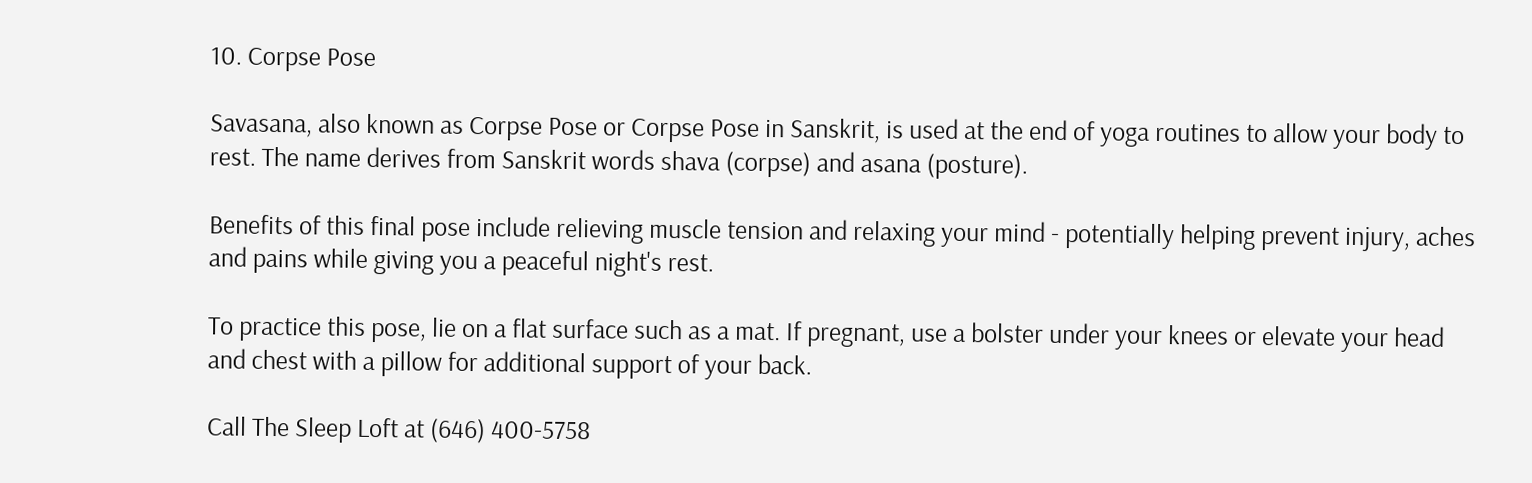10. Corpse Pose

Savasana, also known as Corpse Pose or Corpse Pose in Sanskrit, is used at the end of yoga routines to allow your body to rest. The name derives from Sanskrit words shava (corpse) and asana (posture).

Benefits of this final pose include relieving muscle tension and relaxing your mind - potentially helping prevent injury, aches and pains while giving you a peaceful night's rest.

To practice this pose, lie on a flat surface such as a mat. If pregnant, use a bolster under your knees or elevate your head and chest with a pillow for additional support of your back.

Call The Sleep Loft at (646) 400-5758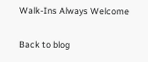Walk-Ins Always Welcome

Back to blog